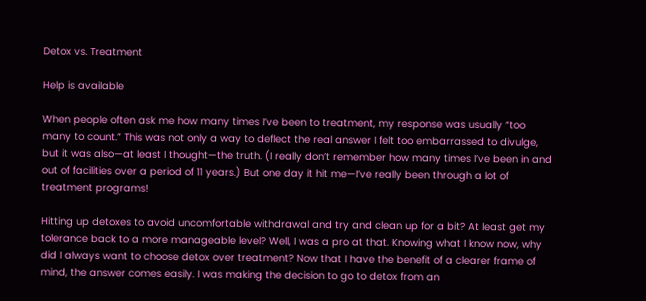Detox vs. Treatment

Help is available

When people often ask me how many times I’ve been to treatment, my response was usually “too many to count.” This was not only a way to deflect the real answer I felt too embarrassed to divulge, but it was also—at least I thought—the truth. (I really don’t remember how many times I’ve been in and out of facilities over a period of 11 years.) But one day it hit me—I’ve really been through a lot of treatment programs!

Hitting up detoxes to avoid uncomfortable withdrawal and try and clean up for a bit? At least get my tolerance back to a more manageable level? Well, I was a pro at that. Knowing what I know now, why did I always want to choose detox over treatment? Now that I have the benefit of a clearer frame of mind, the answer comes easily. I was making the decision to go to detox from an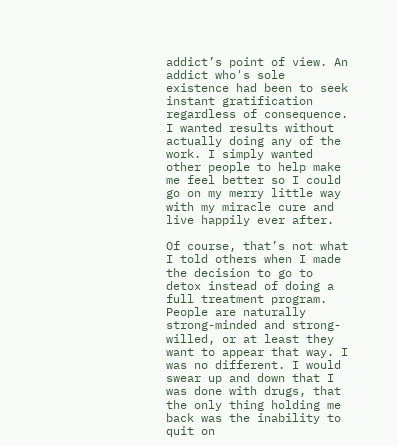addict’s point of view. An addict who's sole existence had been to seek instant gratification regardless of consequence. I wanted results without actually doing any of the work. I simply wanted other people to help make me feel better so I could go on my merry little way with my miracle cure and live happily ever after.

Of course, that’s not what I told others when I made the decision to go to detox instead of doing a full treatment program. People are naturally strong-minded and strong-willed, or at least they want to appear that way. I was no different. I would swear up and down that I was done with drugs, that the only thing holding me back was the inability to quit on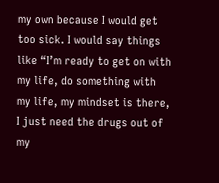my own because I would get too sick. I would say things like “I’m ready to get on with my life, do something with my life, my mindset is there, I just need the drugs out of my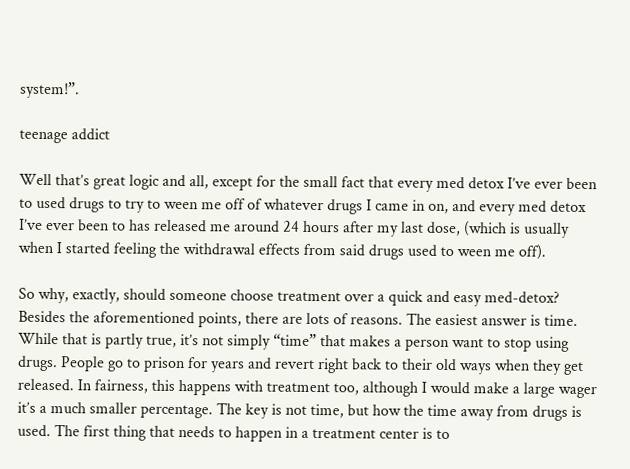system!”.

teenage addict

Well that’s great logic and all, except for the small fact that every med detox I’ve ever been to used drugs to try to ween me off of whatever drugs I came in on, and every med detox I’ve ever been to has released me around 24 hours after my last dose, (which is usually when I started feeling the withdrawal effects from said drugs used to ween me off).

So why, exactly, should someone choose treatment over a quick and easy med-detox? Besides the aforementioned points, there are lots of reasons. The easiest answer is time. While that is partly true, it’s not simply “time” that makes a person want to stop using drugs. People go to prison for years and revert right back to their old ways when they get released. In fairness, this happens with treatment too, although I would make a large wager it’s a much smaller percentage. The key is not time, but how the time away from drugs is used. The first thing that needs to happen in a treatment center is to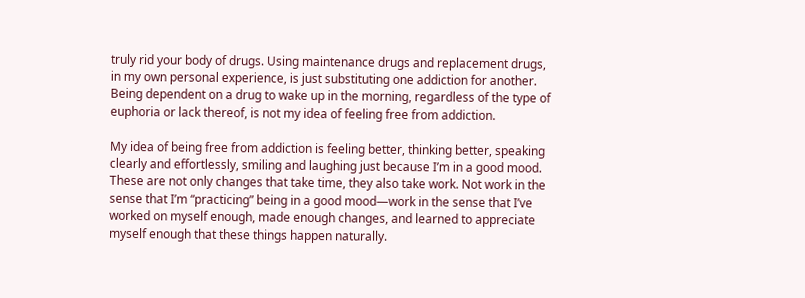truly rid your body of drugs. Using maintenance drugs and replacement drugs, in my own personal experience, is just substituting one addiction for another. Being dependent on a drug to wake up in the morning, regardless of the type of euphoria or lack thereof, is not my idea of feeling free from addiction.

My idea of being free from addiction is feeling better, thinking better, speaking clearly and effortlessly, smiling and laughing just because I’m in a good mood. These are not only changes that take time, they also take work. Not work in the sense that I’m “practicing” being in a good mood—work in the sense that I’ve worked on myself enough, made enough changes, and learned to appreciate myself enough that these things happen naturally.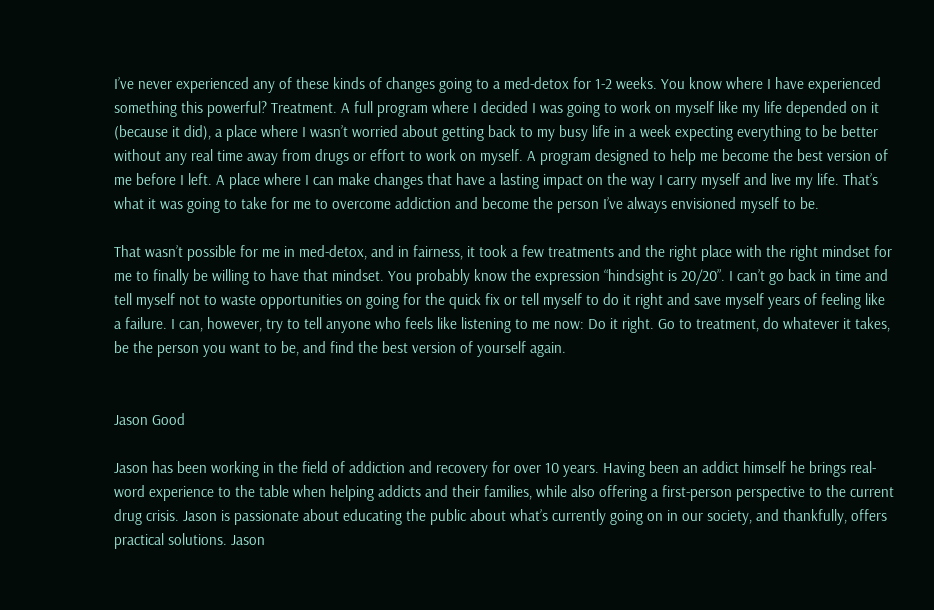I’ve never experienced any of these kinds of changes going to a med-detox for 1-2 weeks. You know where I have experienced something this powerful? Treatment. A full program where I decided I was going to work on myself like my life depended on it (because it did), a place where I wasn’t worried about getting back to my busy life in a week expecting everything to be better without any real time away from drugs or effort to work on myself. A program designed to help me become the best version of me before I left. A place where I can make changes that have a lasting impact on the way I carry myself and live my life. That’s what it was going to take for me to overcome addiction and become the person I’ve always envisioned myself to be.

That wasn’t possible for me in med-detox, and in fairness, it took a few treatments and the right place with the right mindset for me to finally be willing to have that mindset. You probably know the expression “hindsight is 20/20”. I can’t go back in time and tell myself not to waste opportunities on going for the quick fix or tell myself to do it right and save myself years of feeling like a failure. I can, however, try to tell anyone who feels like listening to me now: Do it right. Go to treatment, do whatever it takes, be the person you want to be, and find the best version of yourself again.


Jason Good

Jason has been working in the field of addiction and recovery for over 10 years. Having been an addict himself he brings real-word experience to the table when helping addicts and their families, while also offering a first-person perspective to the current drug crisis. Jason is passionate about educating the public about what’s currently going on in our society, and thankfully, offers practical solutions. Jason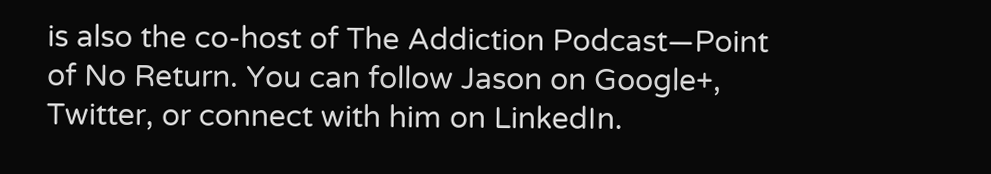is also the co-host of The Addiction Podcast—Point of No Return. You can follow Jason on Google+, Twitter, or connect with him on LinkedIn.